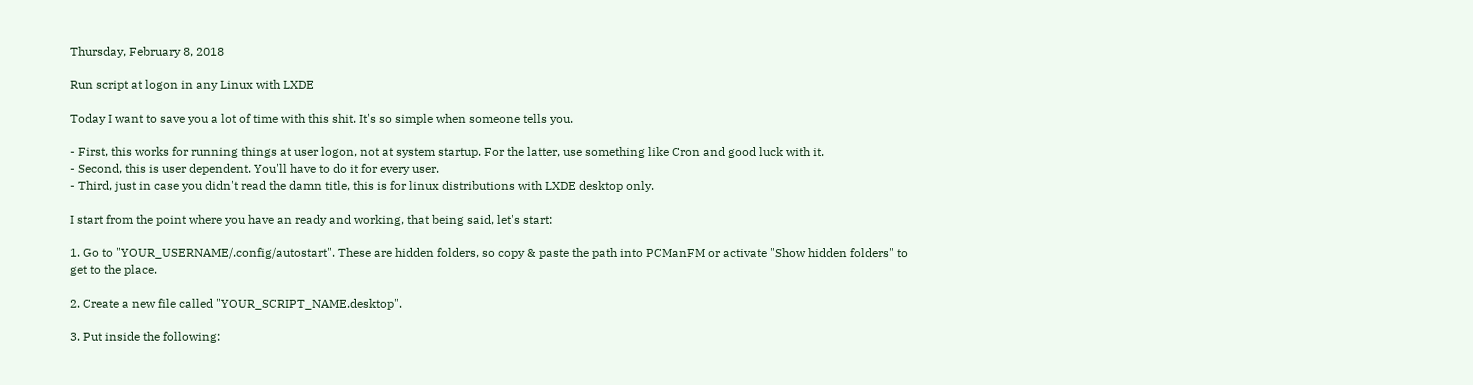Thursday, February 8, 2018

Run script at logon in any Linux with LXDE

Today I want to save you a lot of time with this shit. It's so simple when someone tells you.

- First, this works for running things at user logon, not at system startup. For the latter, use something like Cron and good luck with it.
- Second, this is user dependent. You'll have to do it for every user.
- Third, just in case you didn't read the damn title, this is for linux distributions with LXDE desktop only.

I start from the point where you have an ready and working, that being said, let's start:

1. Go to "YOUR_USERNAME/.config/autostart". These are hidden folders, so copy & paste the path into PCManFM or activate "Show hidden folders" to get to the place.

2. Create a new file called "YOUR_SCRIPT_NAME.desktop".

3. Put inside the following: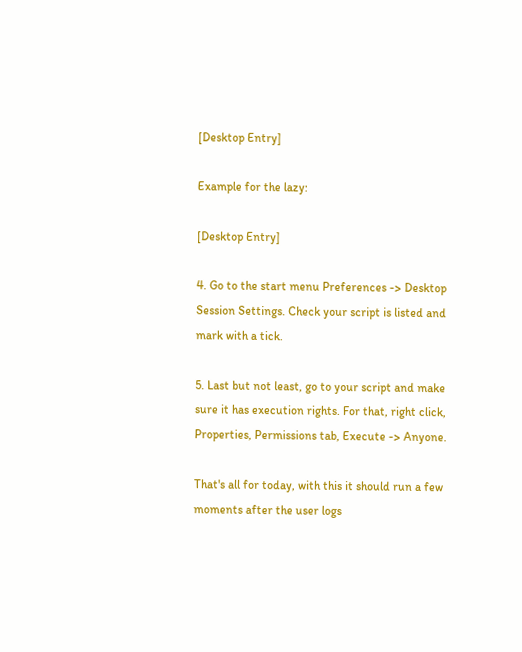[Desktop Entry]

Example for the lazy:

[Desktop Entry]

4. Go to the start menu Preferences -> Desktop Session Settings. Check your script is listed and mark with a tick.

5. Last but not least, go to your script and make sure it has execution rights. For that, right click, Properties, Permissions tab, Execute -> Anyone.

That's all for today, with this it should run a few moments after the user logs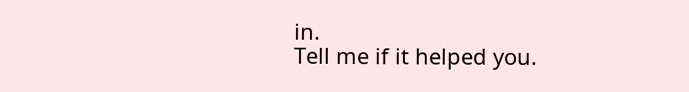in.
Tell me if it helped you.